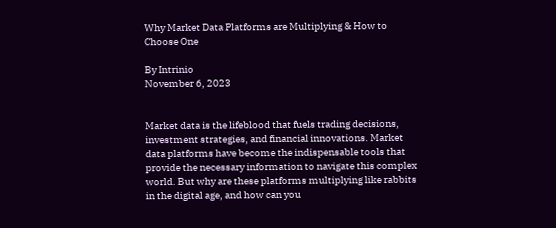Why Market Data Platforms are Multiplying & How to Choose One

By Intrinio
November 6, 2023


Market data is the lifeblood that fuels trading decisions, investment strategies, and financial innovations. Market data platforms have become the indispensable tools that provide the necessary information to navigate this complex world. But why are these platforms multiplying like rabbits in the digital age, and how can you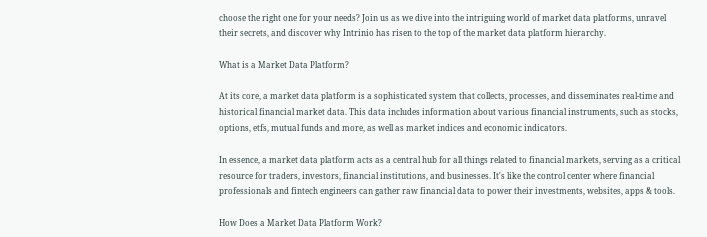choose the right one for your needs? Join us as we dive into the intriguing world of market data platforms, unravel their secrets, and discover why Intrinio has risen to the top of the market data platform hierarchy.

What is a Market Data Platform?

At its core, a market data platform is a sophisticated system that collects, processes, and disseminates real-time and historical financial market data. This data includes information about various financial instruments, such as stocks, options, etfs, mutual funds and more, as well as market indices and economic indicators.

In essence, a market data platform acts as a central hub for all things related to financial markets, serving as a critical resource for traders, investors, financial institutions, and businesses. It's like the control center where financial professionals and fintech engineers can gather raw financial data to power their investments, websites, apps & tools.

How Does a Market Data Platform Work?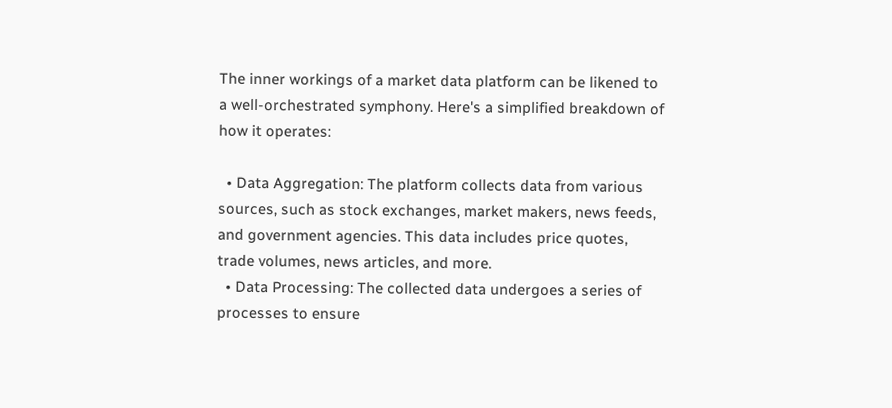The inner workings of a market data platform can be likened to a well-orchestrated symphony. Here's a simplified breakdown of how it operates:

  • Data Aggregation: The platform collects data from various sources, such as stock exchanges, market makers, news feeds, and government agencies. This data includes price quotes, trade volumes, news articles, and more.
  • Data Processing: The collected data undergoes a series of processes to ensure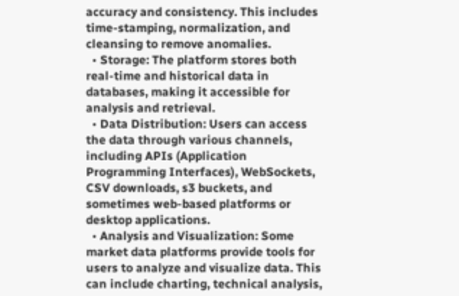accuracy and consistency. This includes time-stamping, normalization, and cleansing to remove anomalies.
  • Storage: The platform stores both real-time and historical data in databases, making it accessible for analysis and retrieval.
  • Data Distribution: Users can access the data through various channels, including APIs (Application Programming Interfaces), WebSockets, CSV downloads, s3 buckets, and sometimes web-based platforms or desktop applications.
  • Analysis and Visualization: Some market data platforms provide tools for users to analyze and visualize data. This can include charting, technical analysis,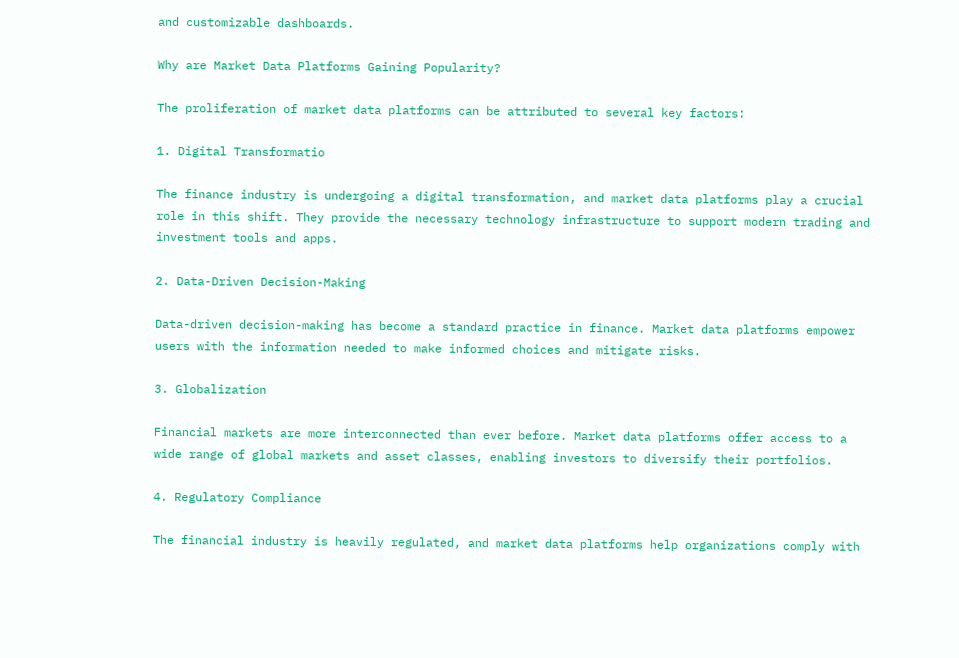and customizable dashboards.

Why are Market Data Platforms Gaining Popularity?

The proliferation of market data platforms can be attributed to several key factors:

1. Digital Transformatio

The finance industry is undergoing a digital transformation, and market data platforms play a crucial role in this shift. They provide the necessary technology infrastructure to support modern trading and investment tools and apps.

2. Data-Driven Decision-Making

Data-driven decision-making has become a standard practice in finance. Market data platforms empower users with the information needed to make informed choices and mitigate risks.

3. Globalization

Financial markets are more interconnected than ever before. Market data platforms offer access to a wide range of global markets and asset classes, enabling investors to diversify their portfolios.

4. Regulatory Compliance

The financial industry is heavily regulated, and market data platforms help organizations comply with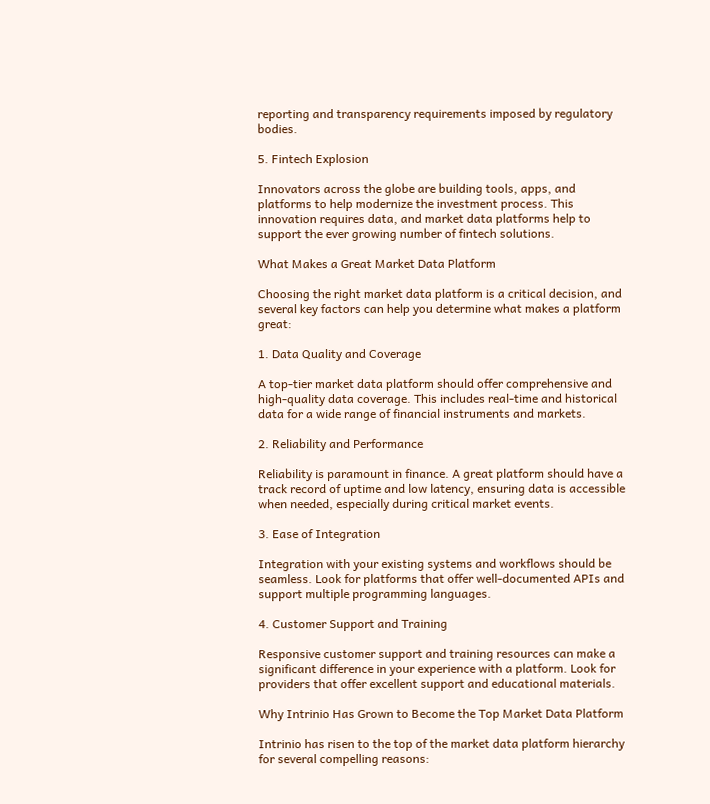reporting and transparency requirements imposed by regulatory bodies.

5. Fintech Explosion

Innovators across the globe are building tools, apps, and platforms to help modernize the investment process. This innovation requires data, and market data platforms help to support the ever growing number of fintech solutions.

What Makes a Great Market Data Platform

Choosing the right market data platform is a critical decision, and several key factors can help you determine what makes a platform great:

1. Data Quality and Coverage

A top-tier market data platform should offer comprehensive and high-quality data coverage. This includes real-time and historical data for a wide range of financial instruments and markets.

2. Reliability and Performance

Reliability is paramount in finance. A great platform should have a track record of uptime and low latency, ensuring data is accessible when needed, especially during critical market events.

3. Ease of Integration

Integration with your existing systems and workflows should be seamless. Look for platforms that offer well-documented APIs and support multiple programming languages.

4. Customer Support and Training

Responsive customer support and training resources can make a significant difference in your experience with a platform. Look for providers that offer excellent support and educational materials.

Why Intrinio Has Grown to Become the Top Market Data Platform

Intrinio has risen to the top of the market data platform hierarchy for several compelling reasons: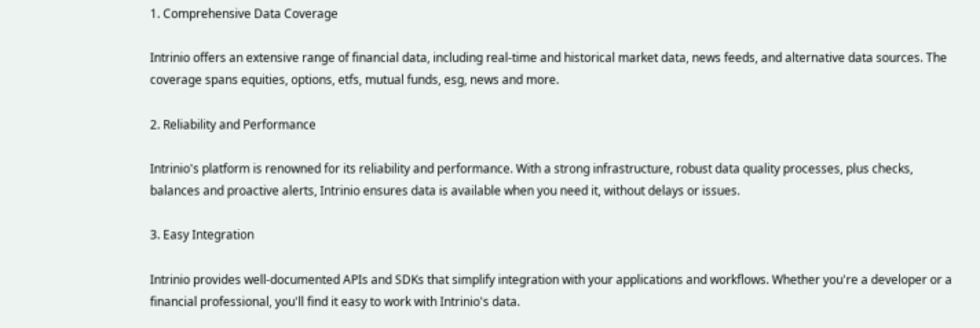1. Comprehensive Data Coverage

Intrinio offers an extensive range of financial data, including real-time and historical market data, news feeds, and alternative data sources. The coverage spans equities, options, etfs, mutual funds, esg, news and more.

2. Reliability and Performance

Intrinio's platform is renowned for its reliability and performance. With a strong infrastructure, robust data quality processes, plus checks, balances and proactive alerts, Intrinio ensures data is available when you need it, without delays or issues.

3. Easy Integration

Intrinio provides well-documented APIs and SDKs that simplify integration with your applications and workflows. Whether you're a developer or a financial professional, you'll find it easy to work with Intrinio's data.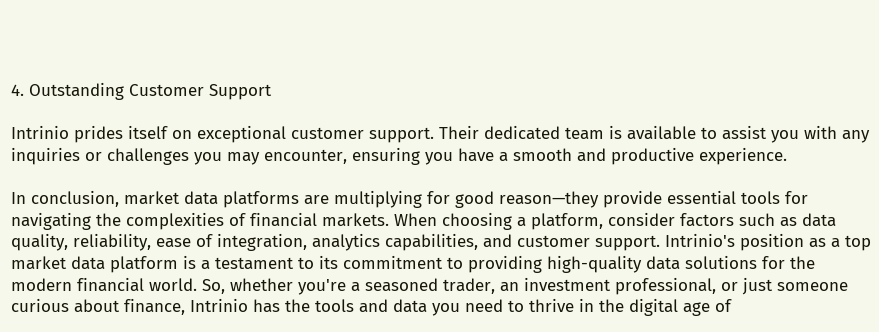4. Outstanding Customer Support

Intrinio prides itself on exceptional customer support. Their dedicated team is available to assist you with any inquiries or challenges you may encounter, ensuring you have a smooth and productive experience.

In conclusion, market data platforms are multiplying for good reason—they provide essential tools for navigating the complexities of financial markets. When choosing a platform, consider factors such as data quality, reliability, ease of integration, analytics capabilities, and customer support. Intrinio's position as a top market data platform is a testament to its commitment to providing high-quality data solutions for the modern financial world. So, whether you're a seasoned trader, an investment professional, or just someone curious about finance, Intrinio has the tools and data you need to thrive in the digital age of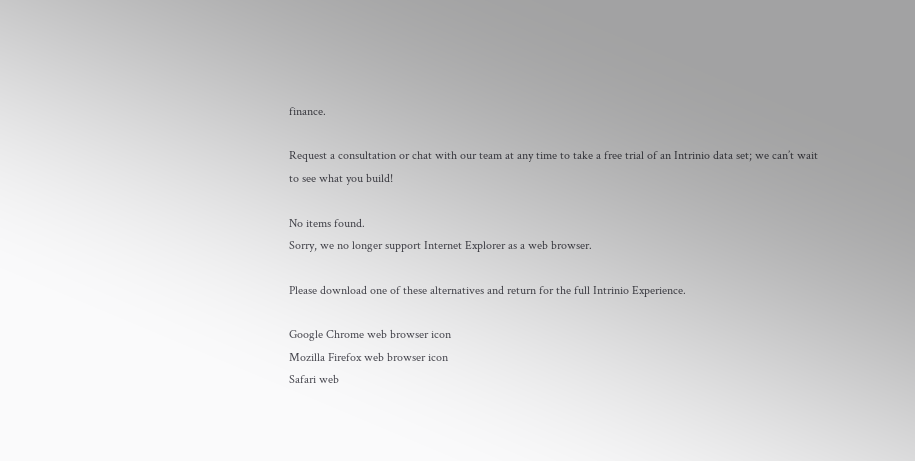finance.

Request a consultation or chat with our team at any time to take a free trial of an Intrinio data set; we can’t wait to see what you build!

No items found.
Sorry, we no longer support Internet Explorer as a web browser.

Please download one of these alternatives and return for the full Intrinio Experience.

Google Chrome web browser icon
Mozilla Firefox web browser icon
Safari web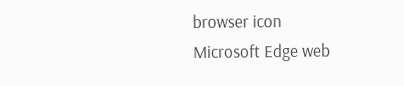browser icon
Microsoft Edge web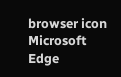browser icon
Microsoft Edge